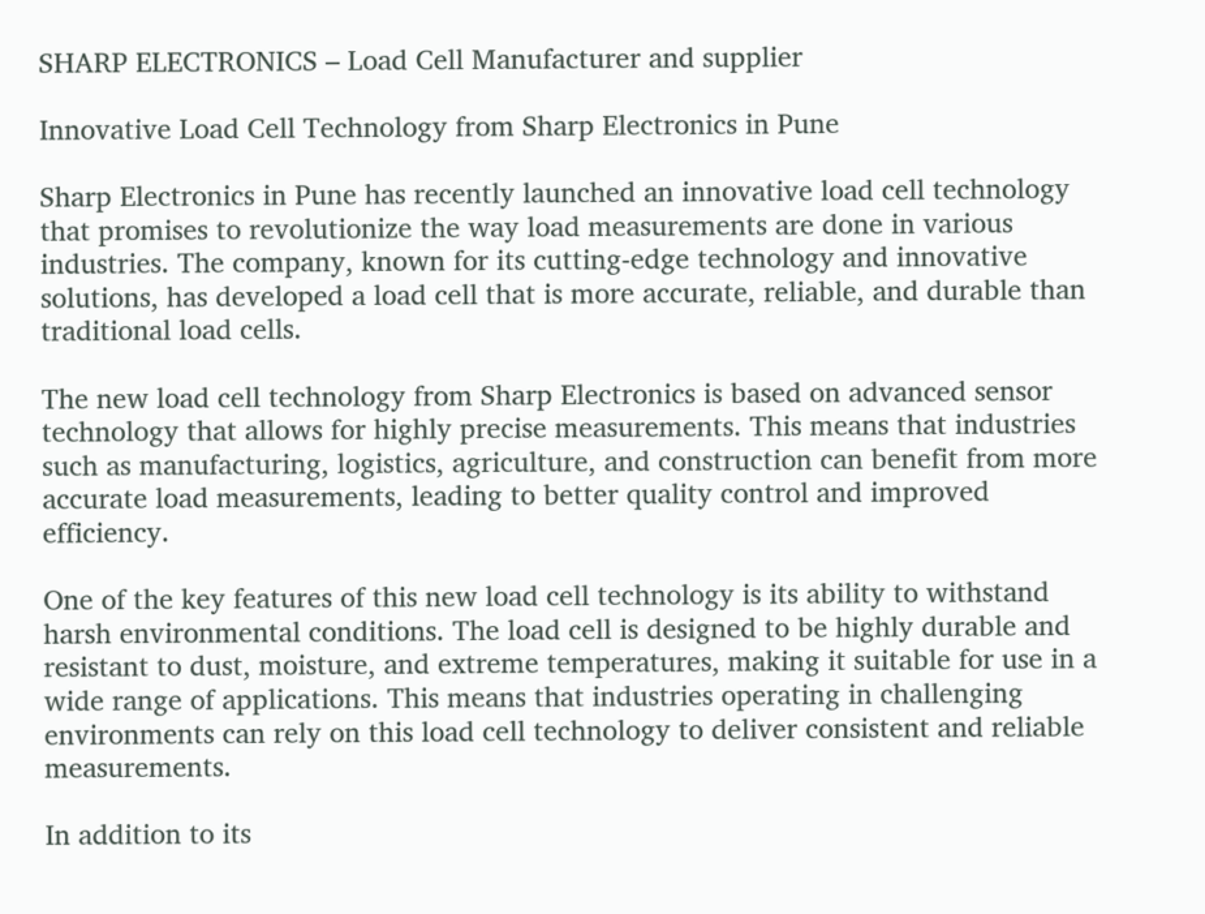SHARP ELECTRONICS – Load Cell Manufacturer and supplier

Innovative Load Cell Technology from Sharp Electronics in Pune

Sharp Electronics in Pune has recently launched an innovative load cell technology that promises to revolutionize the way load measurements are done in various industries. The company, known for its cutting-edge technology and innovative solutions, has developed a load cell that is more accurate, reliable, and durable than traditional load cells.

The new load cell technology from Sharp Electronics is based on advanced sensor technology that allows for highly precise measurements. This means that industries such as manufacturing, logistics, agriculture, and construction can benefit from more accurate load measurements, leading to better quality control and improved efficiency.

One of the key features of this new load cell technology is its ability to withstand harsh environmental conditions. The load cell is designed to be highly durable and resistant to dust, moisture, and extreme temperatures, making it suitable for use in a wide range of applications. This means that industries operating in challenging environments can rely on this load cell technology to deliver consistent and reliable measurements.

In addition to its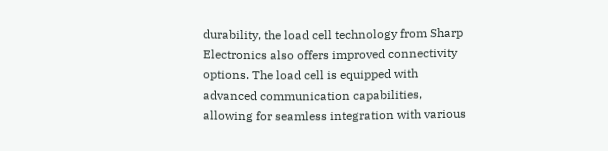durability, the load cell technology from Sharp Electronics also offers improved connectivity options. The load cell is equipped with advanced communication capabilities, allowing for seamless integration with various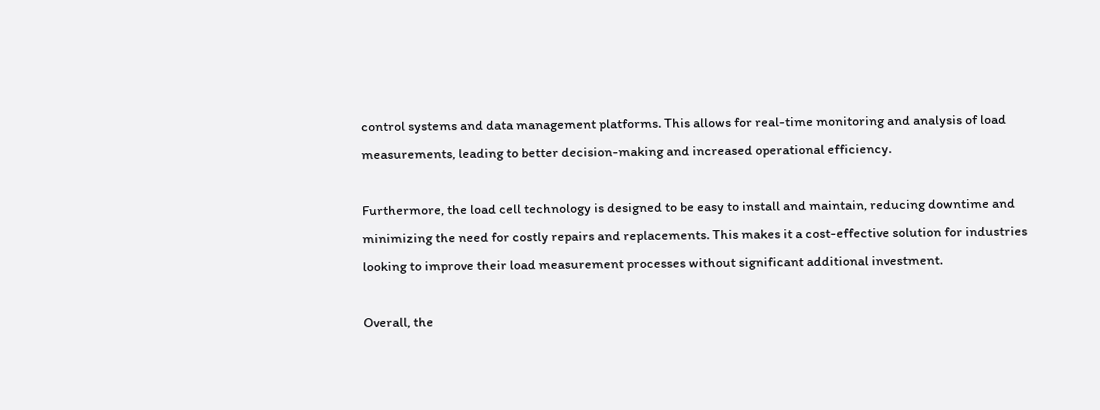control systems and data management platforms. This allows for real-time monitoring and analysis of load measurements, leading to better decision-making and increased operational efficiency.

Furthermore, the load cell technology is designed to be easy to install and maintain, reducing downtime and minimizing the need for costly repairs and replacements. This makes it a cost-effective solution for industries looking to improve their load measurement processes without significant additional investment.

Overall, the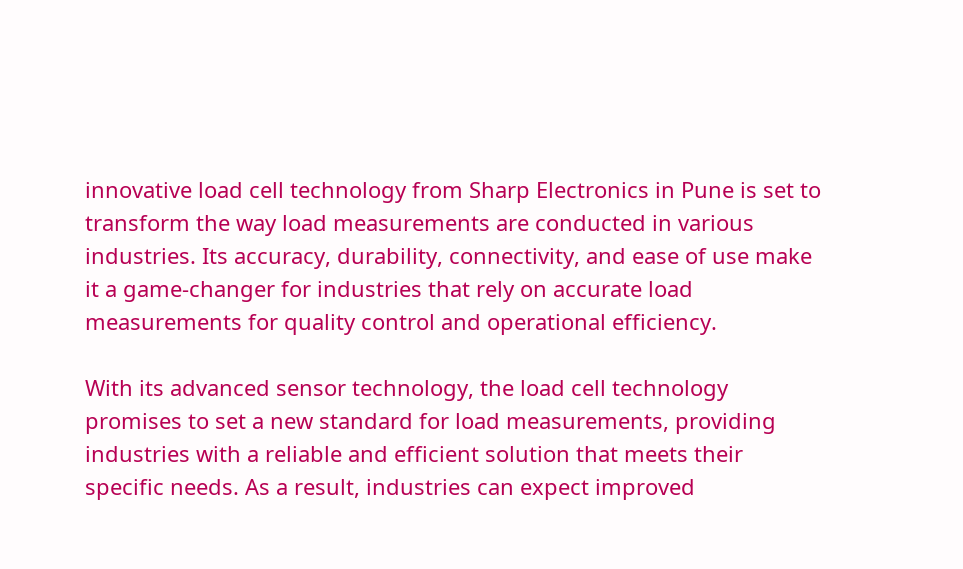innovative load cell technology from Sharp Electronics in Pune is set to transform the way load measurements are conducted in various industries. Its accuracy, durability, connectivity, and ease of use make it a game-changer for industries that rely on accurate load measurements for quality control and operational efficiency.

With its advanced sensor technology, the load cell technology promises to set a new standard for load measurements, providing industries with a reliable and efficient solution that meets their specific needs. As a result, industries can expect improved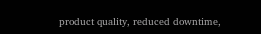product quality, reduced downtime,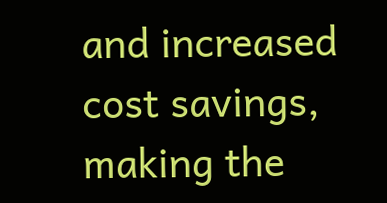and increased cost savings, making the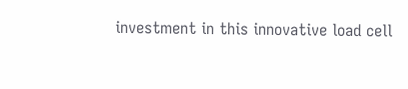investment in this innovative load cell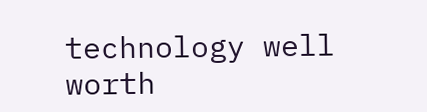technology well worth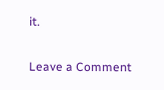it.

Leave a Comment